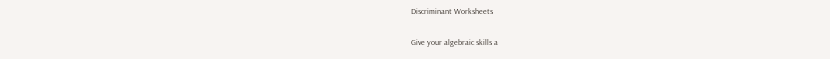Discriminant Worksheets

Give your algebraic skills a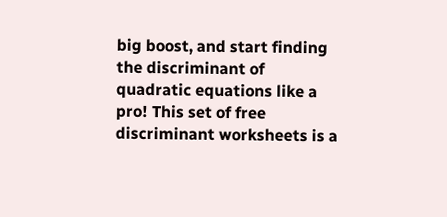big boost, and start finding the discriminant of quadratic equations like a pro! This set of free discriminant worksheets is a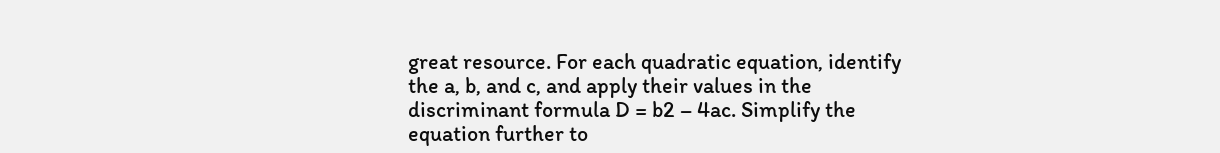great resource. For each quadratic equation, identify the a, b, and c, and apply their values in the discriminant formula D = b2 – 4ac. Simplify the equation further to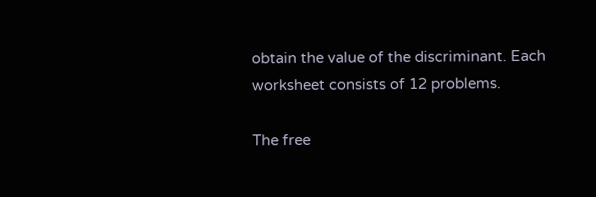obtain the value of the discriminant. Each worksheet consists of 12 problems.

The free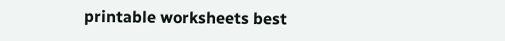printable worksheets best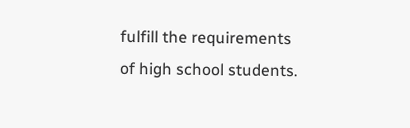fulfill the requirements of high school students.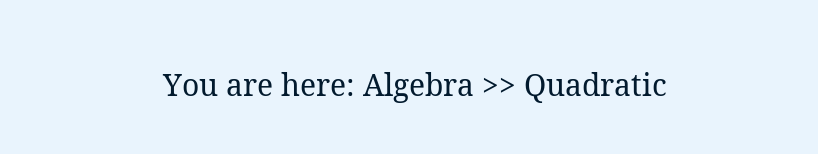You are here: Algebra >> Quadratic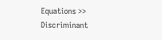Equations >> Discriminant